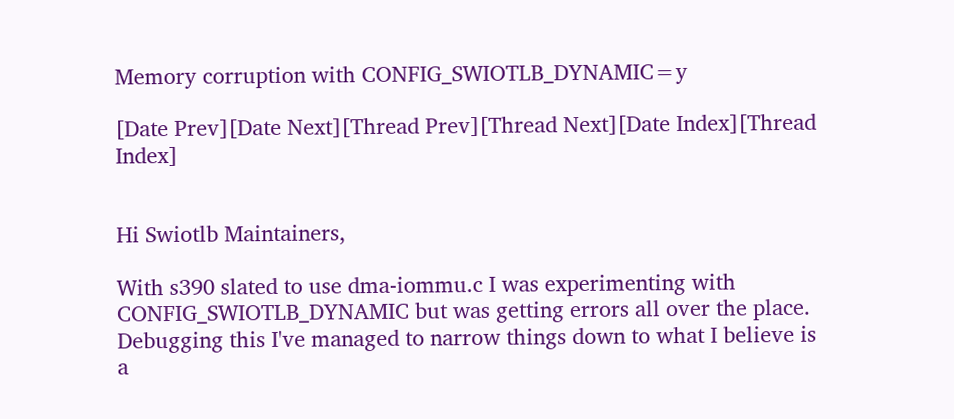Memory corruption with CONFIG_SWIOTLB_DYNAMIC=y

[Date Prev][Date Next][Thread Prev][Thread Next][Date Index][Thread Index]


Hi Swiotlb Maintainers,

With s390 slated to use dma-iommu.c I was experimenting with
CONFIG_SWIOTLB_DYNAMIC but was getting errors all over the place.
Debugging this I've managed to narrow things down to what I believe is
a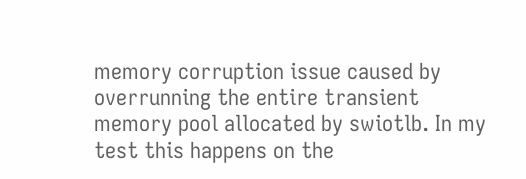memory corruption issue caused by overrunning the entire transient
memory pool allocated by swiotlb. In my test this happens on the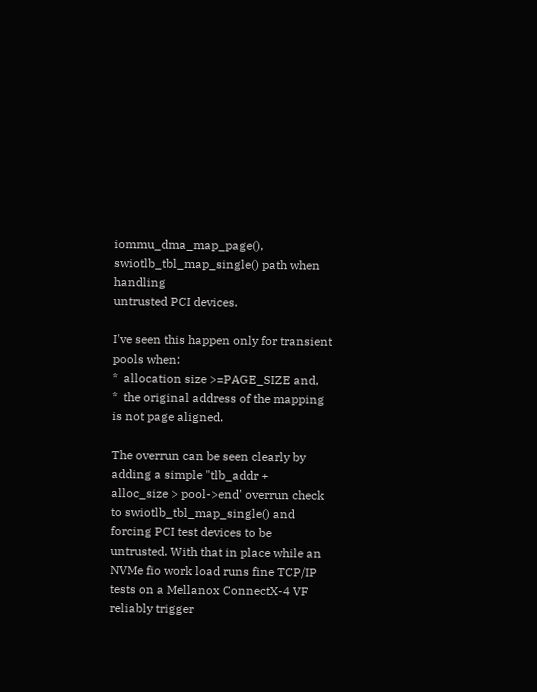iommu_dma_map_page(), swiotlb_tbl_map_single() path when handling
untrusted PCI devices.

I've seen this happen only for transient pools when:
*  allocation size >=PAGE_SIZE and,
*  the original address of the mapping is not page aligned.

The overrun can be seen clearly by adding a simple "tlb_addr +
alloc_size > pool->end' overrun check to swiotlb_tbl_map_single() and
forcing PCI test devices to be untrusted. With that in place while an
NVMe fio work load runs fine TCP/IP tests on a Mellanox ConnectX-4 VF
reliably trigger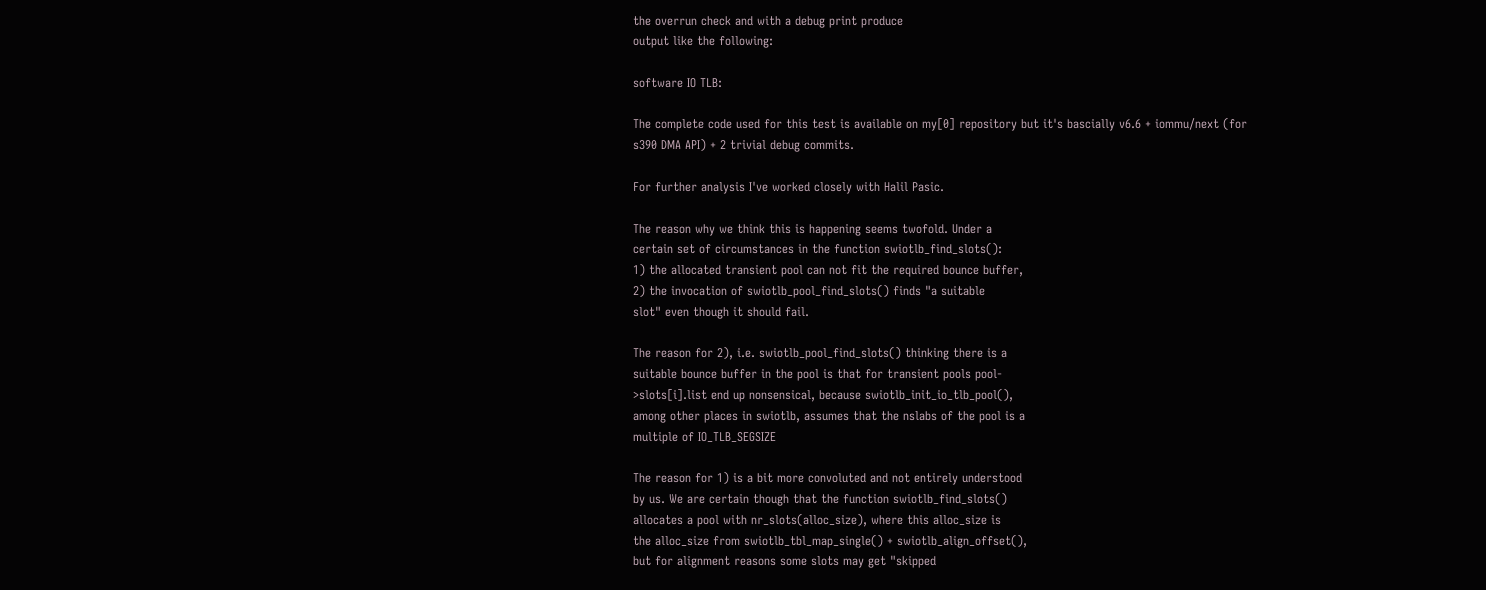the overrun check and with a debug print produce
output like the following:

software IO TLB:

The complete code used for this test is available on my[0] repository but it's bascially v6.6 + iommu/next (for
s390 DMA API) + 2 trivial debug commits.

For further analysis I've worked closely with Halil Pasic.

The reason why we think this is happening seems twofold. Under a
certain set of circumstances in the function swiotlb_find_slots():
1) the allocated transient pool can not fit the required bounce buffer,
2) the invocation of swiotlb_pool_find_slots() finds "a suitable
slot" even though it should fail.

The reason for 2), i.e. swiotlb_pool_find_slots() thinking there is a
suitable bounce buffer in the pool is that for transient pools pool-
>slots[i].list end up nonsensical, because swiotlb_init_io_tlb_pool(),
among other places in swiotlb, assumes that the nslabs of the pool is a
multiple of IO_TLB_SEGSIZE

The reason for 1) is a bit more convoluted and not entirely understood
by us. We are certain though that the function swiotlb_find_slots()
allocates a pool with nr_slots(alloc_size), where this alloc_size is
the alloc_size from swiotlb_tbl_map_single() + swiotlb_align_offset(),
but for alignment reasons some slots may get "skipped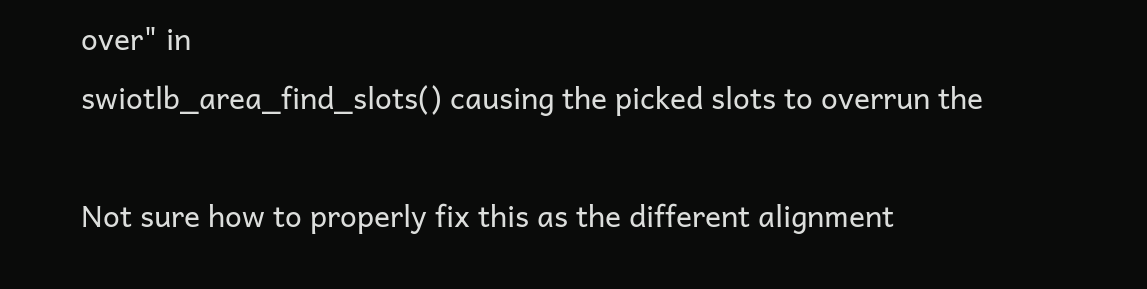over" in
swiotlb_area_find_slots() causing the picked slots to overrun the

Not sure how to properly fix this as the different alignment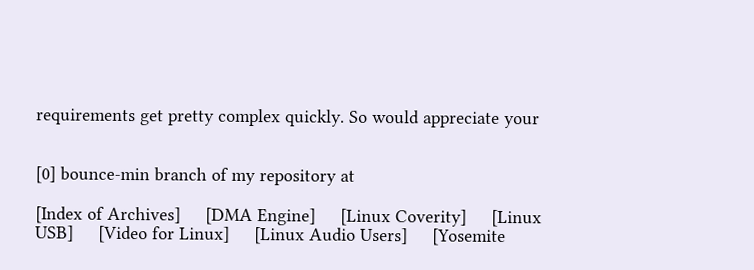requirements get pretty complex quickly. So would appreciate your


[0] bounce-min branch of my repository at

[Index of Archives]     [DMA Engine]     [Linux Coverity]     [Linux USB]     [Video for Linux]     [Linux Audio Users]     [Yosemite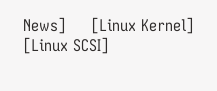News]     [Linux Kernel]     [Linux SCSI]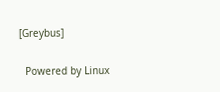[Greybus]

  Powered by Linux